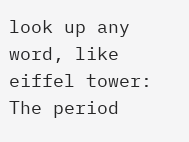look up any word, like eiffel tower:
The period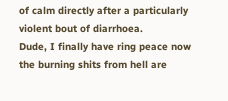of calm directly after a particularly violent bout of diarrhoea.
Dude, I finally have ring peace now the burning shits from hell are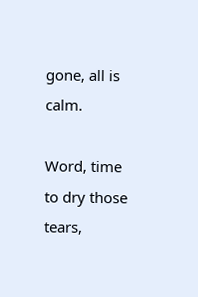gone, all is calm.

Word, time to dry those tears,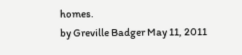homes.
by Greville Badger May 11, 2011